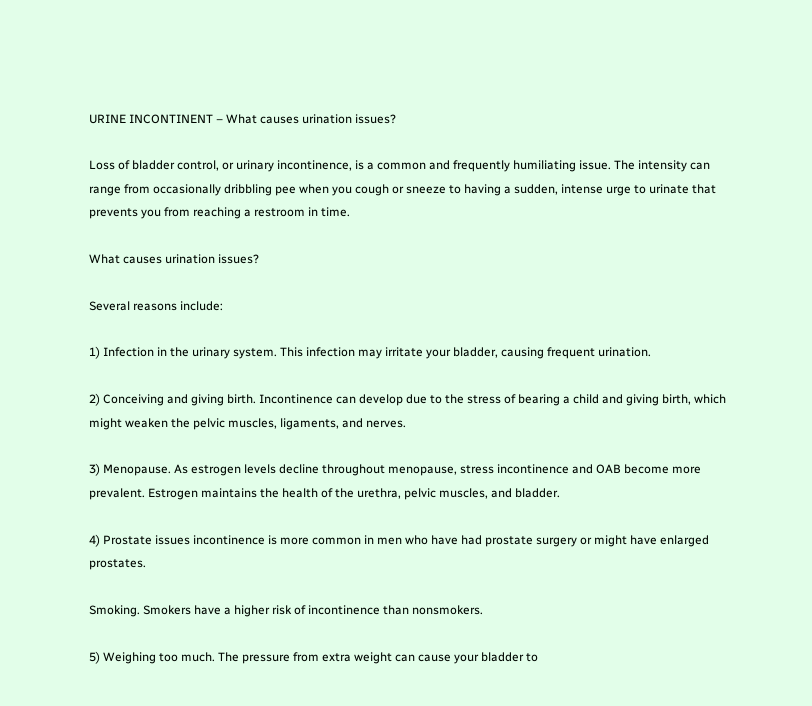URINE INCONTINENT – What causes urination issues?

Loss of bladder control, or urinary incontinence, is a common and frequently humiliating issue. The intensity can range from occasionally dribbling pee when you cough or sneeze to having a sudden, intense urge to urinate that prevents you from reaching a restroom in time.

What causes urination issues?

Several reasons include:

1) Infection in the urinary system. This infection may irritate your bladder, causing frequent urination.

2) Conceiving and giving birth. Incontinence can develop due to the stress of bearing a child and giving birth, which might weaken the pelvic muscles, ligaments, and nerves.

3) Menopause. As estrogen levels decline throughout menopause, stress incontinence and OAB become more prevalent. Estrogen maintains the health of the urethra, pelvic muscles, and bladder.

4) Prostate issues incontinence is more common in men who have had prostate surgery or might have enlarged prostates.

Smoking. Smokers have a higher risk of incontinence than nonsmokers.

5) Weighing too much. The pressure from extra weight can cause your bladder to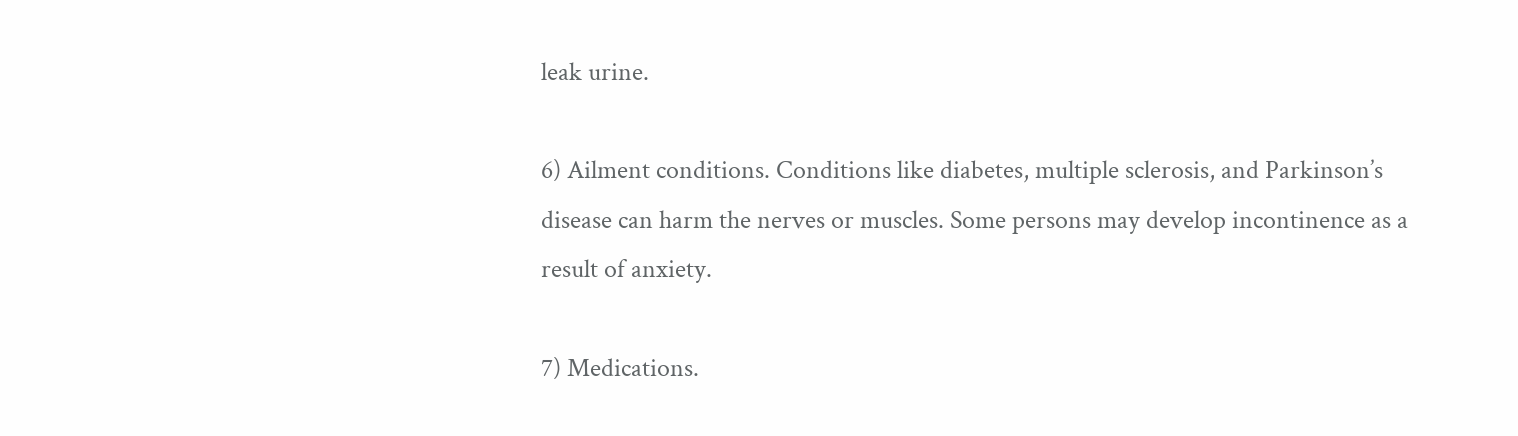leak urine.

6) Ailment conditions. Conditions like diabetes, multiple sclerosis, and Parkinson’s disease can harm the nerves or muscles. Some persons may develop incontinence as a result of anxiety.

7) Medications.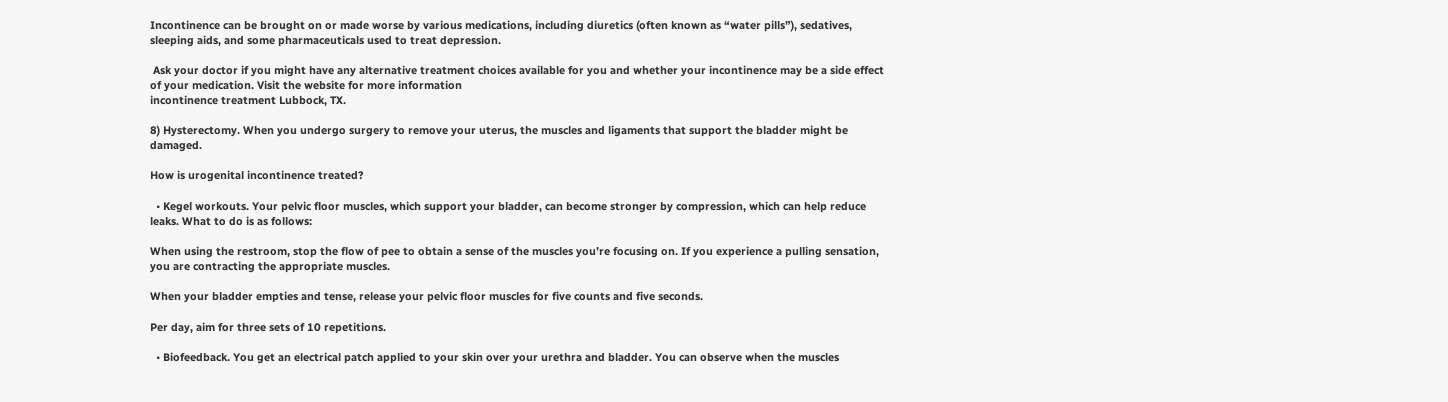Incontinence can be brought on or made worse by various medications, including diuretics (often known as “water pills”), sedatives, sleeping aids, and some pharmaceuticals used to treat depression.

 Ask your doctor if you might have any alternative treatment choices available for you and whether your incontinence may be a side effect of your medication. Visit the website for more information
incontinence treatment Lubbock, TX.

8) Hysterectomy. When you undergo surgery to remove your uterus, the muscles and ligaments that support the bladder might be damaged.

How is urogenital incontinence treated?

  • Kegel workouts. Your pelvic floor muscles, which support your bladder, can become stronger by compression, which can help reduce leaks. What to do is as follows:

When using the restroom, stop the flow of pee to obtain a sense of the muscles you’re focusing on. If you experience a pulling sensation, you are contracting the appropriate muscles.

When your bladder empties and tense, release your pelvic floor muscles for five counts and five seconds.

Per day, aim for three sets of 10 repetitions.

  • Biofeedback. You get an electrical patch applied to your skin over your urethra and bladder. You can observe when the muscles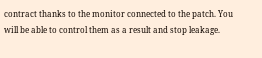contract thanks to the monitor connected to the patch. You will be able to control them as a result and stop leakage.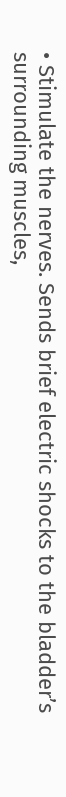• Stimulate the nerves. Sends brief electric shocks to the bladder’s surrounding muscles,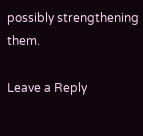possibly strengthening them.

Leave a Reply